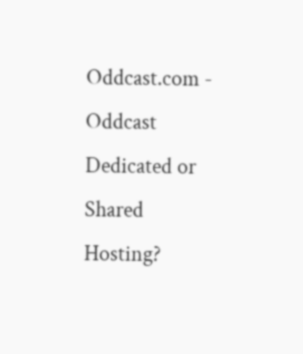Oddcast.com - Oddcast Dedicated or Shared Hosting?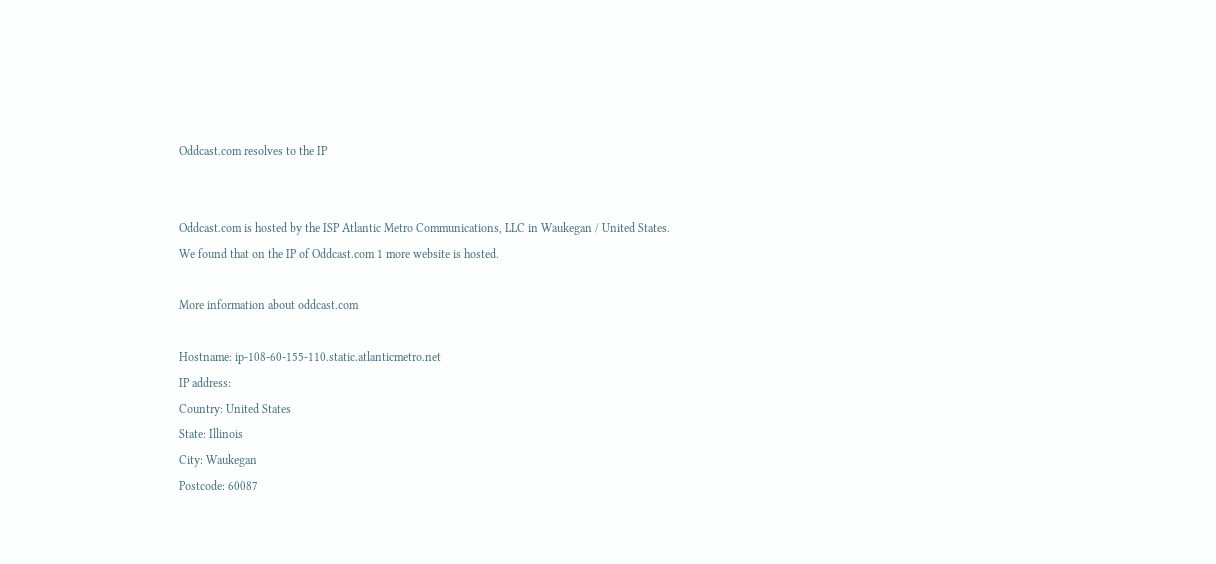Oddcast.com resolves to the IP


Oddcast.com is hosted by the ISP Atlantic Metro Communications, LLC in Waukegan / United States.
We found that on the IP of Oddcast.com 1 more website is hosted.

More information about oddcast.com

Hostname: ip-108-60-155-110.static.atlanticmetro.net
IP address:
Country: United States
State: Illinois
City: Waukegan
Postcode: 60087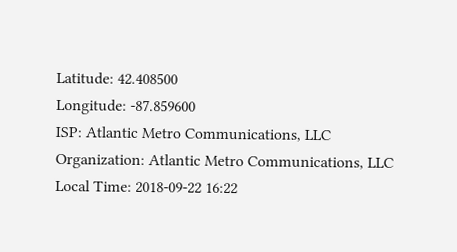Latitude: 42.408500
Longitude: -87.859600
ISP: Atlantic Metro Communications, LLC
Organization: Atlantic Metro Communications, LLC
Local Time: 2018-09-22 16:22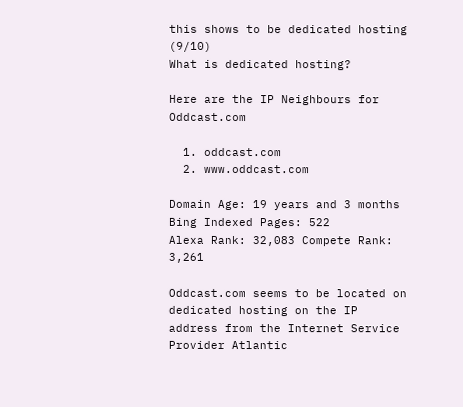this shows to be dedicated hosting (9/10)
What is dedicated hosting?

Here are the IP Neighbours for Oddcast.com

  1. oddcast.com
  2. www.oddcast.com

Domain Age: 19 years and 3 months Bing Indexed Pages: 522
Alexa Rank: 32,083 Compete Rank: 3,261

Oddcast.com seems to be located on dedicated hosting on the IP address from the Internet Service Provider Atlantic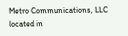Metro Communications, LLC located in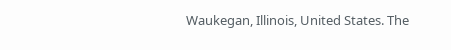Waukegan, Illinois, United States. The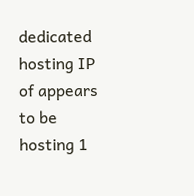dedicated hosting IP of appears to be hosting 1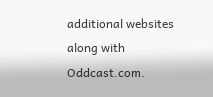additional websites along with Oddcast.com.